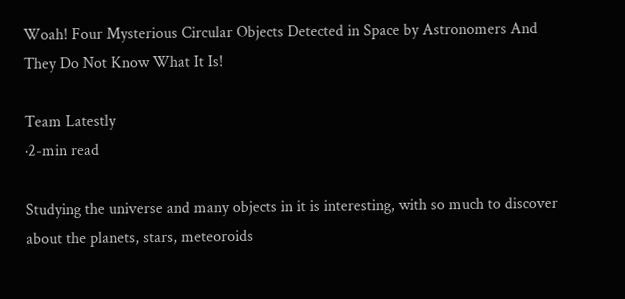Woah! Four Mysterious Circular Objects Detected in Space by Astronomers And They Do Not Know What It Is!

Team Latestly
·2-min read

Studying the universe and many objects in it is interesting, with so much to discover about the planets, stars, meteoroids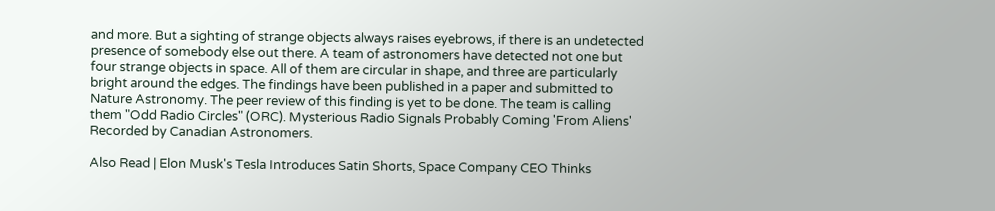and more. But a sighting of strange objects always raises eyebrows, if there is an undetected presence of somebody else out there. A team of astronomers have detected not one but four strange objects in space. All of them are circular in shape, and three are particularly bright around the edges. The findings have been published in a paper and submitted to Nature Astronomy. The peer review of this finding is yet to be done. The team is calling them "Odd Radio Circles" (ORC). Mysterious Radio Signals Probably Coming 'From Aliens' Recorded by Canadian Astronomers.

Also Read | Elon Musk's Tesla Introduces Satin Shorts, Space Company CEO Thinks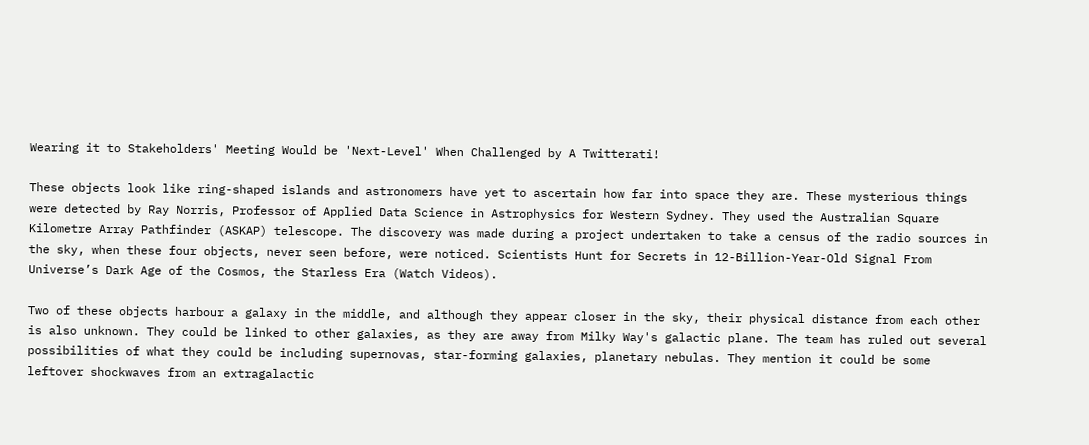Wearing it to Stakeholders' Meeting Would be 'Next-Level' When Challenged by A Twitterati!

These objects look like ring-shaped islands and astronomers have yet to ascertain how far into space they are. These mysterious things were detected by Ray Norris, Professor of Applied Data Science in Astrophysics for Western Sydney. They used the Australian Square Kilometre Array Pathfinder (ASKAP) telescope. The discovery was made during a project undertaken to take a census of the radio sources in the sky, when these four objects, never seen before, were noticed. Scientists Hunt for Secrets in 12-Billion-Year-Old Signal From Universe’s Dark Age of the Cosmos, the Starless Era (Watch Videos).

Two of these objects harbour a galaxy in the middle, and although they appear closer in the sky, their physical distance from each other is also unknown. They could be linked to other galaxies, as they are away from Milky Way's galactic plane. The team has ruled out several possibilities of what they could be including supernovas, star-forming galaxies, planetary nebulas. They mention it could be some leftover shockwaves from an extragalactic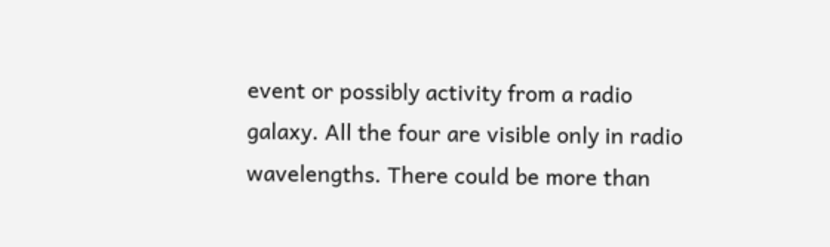event or possibly activity from a radio galaxy. All the four are visible only in radio wavelengths. There could be more than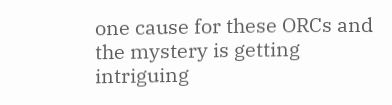one cause for these ORCs and the mystery is getting intriguing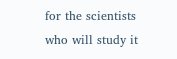for the scientists who will study it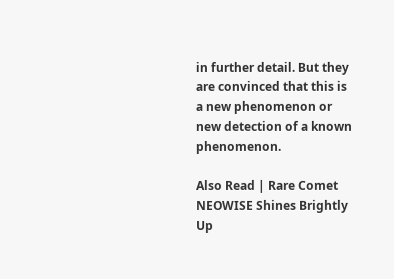in further detail. But they are convinced that this is a new phenomenon or new detection of a known phenomenon.

Also Read | Rare Comet NEOWISE Shines Brightly Up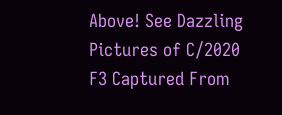Above! See Dazzling Pictures of C/2020 F3 Captured From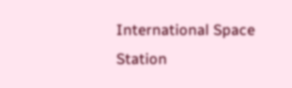International Space Station